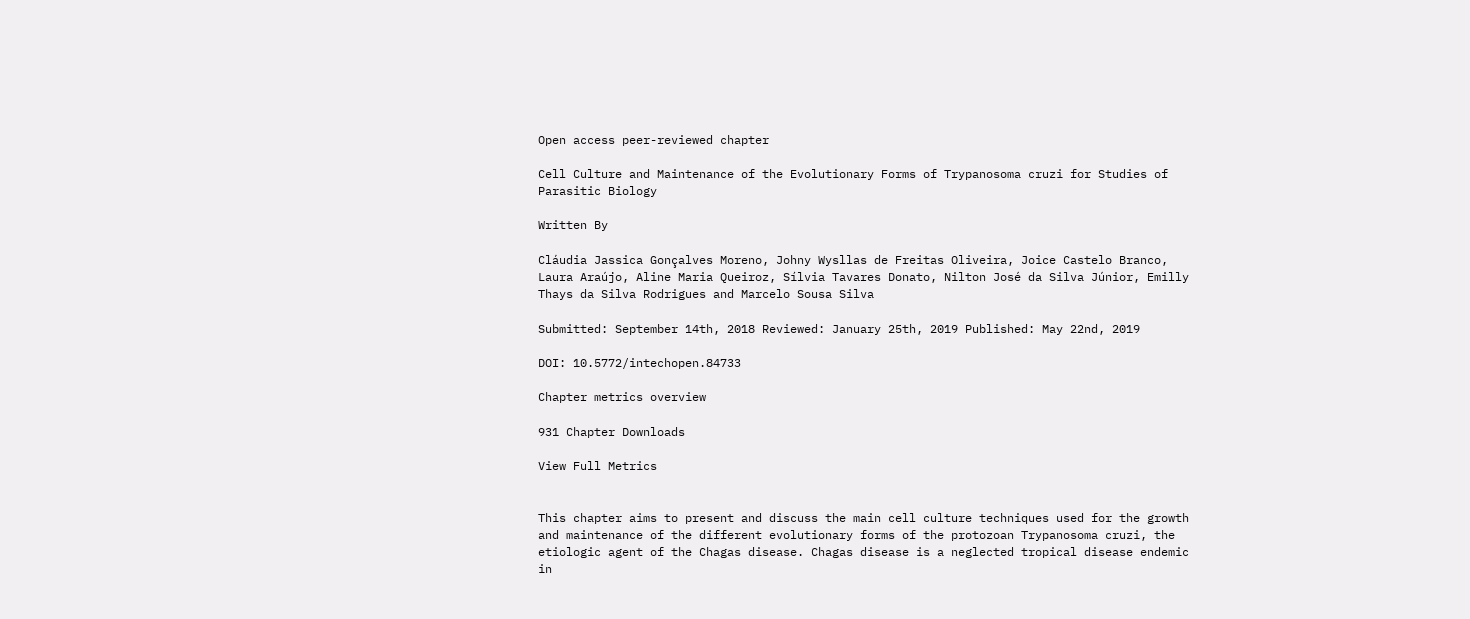Open access peer-reviewed chapter

Cell Culture and Maintenance of the Evolutionary Forms of Trypanosoma cruzi for Studies of Parasitic Biology

Written By

Cláudia Jassica Gonçalves Moreno, Johny Wysllas de Freitas Oliveira, Joice Castelo Branco, Laura Araújo, Aline Maria Queiroz, Sílvia Tavares Donato, Nilton José da Silva Júnior, Emilly Thays da Silva Rodrigues and Marcelo Sousa Silva

Submitted: September 14th, 2018 Reviewed: January 25th, 2019 Published: May 22nd, 2019

DOI: 10.5772/intechopen.84733

Chapter metrics overview

931 Chapter Downloads

View Full Metrics


This chapter aims to present and discuss the main cell culture techniques used for the growth and maintenance of the different evolutionary forms of the protozoan Trypanosoma cruzi, the etiologic agent of the Chagas disease. Chagas disease is a neglected tropical disease endemic in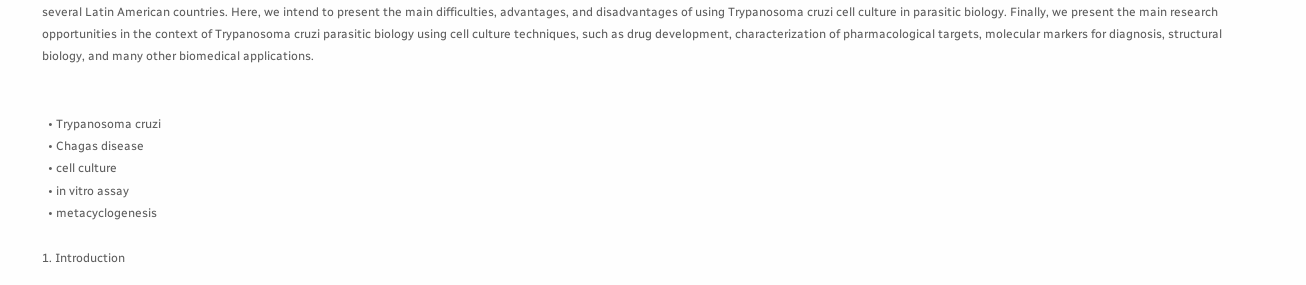several Latin American countries. Here, we intend to present the main difficulties, advantages, and disadvantages of using Trypanosoma cruzi cell culture in parasitic biology. Finally, we present the main research opportunities in the context of Trypanosoma cruzi parasitic biology using cell culture techniques, such as drug development, characterization of pharmacological targets, molecular markers for diagnosis, structural biology, and many other biomedical applications.


  • Trypanosoma cruzi
  • Chagas disease
  • cell culture
  • in vitro assay
  • metacyclogenesis

1. Introduction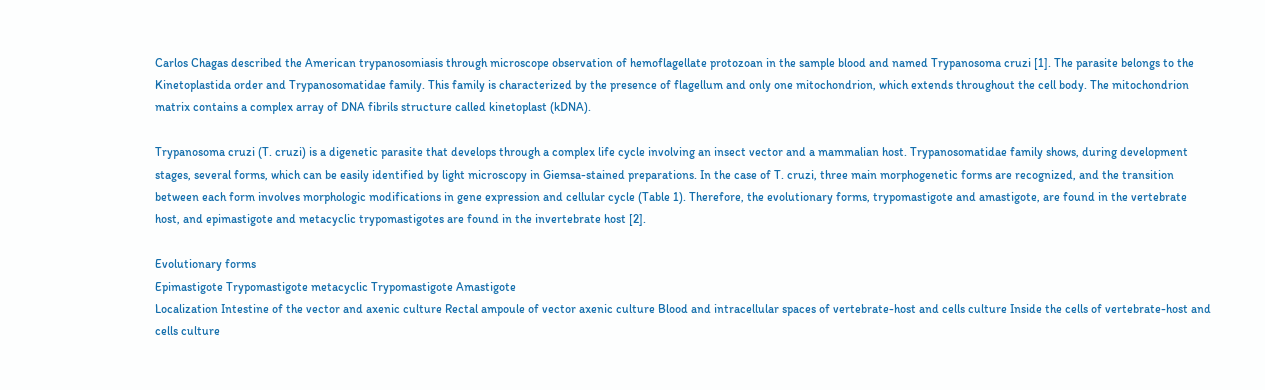Carlos Chagas described the American trypanosomiasis through microscope observation of hemoflagellate protozoan in the sample blood and named Trypanosoma cruzi [1]. The parasite belongs to the Kinetoplastida order and Trypanosomatidae family. This family is characterized by the presence of flagellum and only one mitochondrion, which extends throughout the cell body. The mitochondrion matrix contains a complex array of DNA fibrils structure called kinetoplast (kDNA).

Trypanosoma cruzi (T. cruzi) is a digenetic parasite that develops through a complex life cycle involving an insect vector and a mammalian host. Trypanosomatidae family shows, during development stages, several forms, which can be easily identified by light microscopy in Giemsa-stained preparations. In the case of T. cruzi, three main morphogenetic forms are recognized, and the transition between each form involves morphologic modifications in gene expression and cellular cycle (Table 1). Therefore, the evolutionary forms, trypomastigote and amastigote, are found in the vertebrate host, and epimastigote and metacyclic trypomastigotes are found in the invertebrate host [2].

Evolutionary forms
Epimastigote Trypomastigote metacyclic Trypomastigote Amastigote
Localization Intestine of the vector and axenic culture Rectal ampoule of vector axenic culture Blood and intracellular spaces of vertebrate-host and cells culture Inside the cells of vertebrate-host and cells culture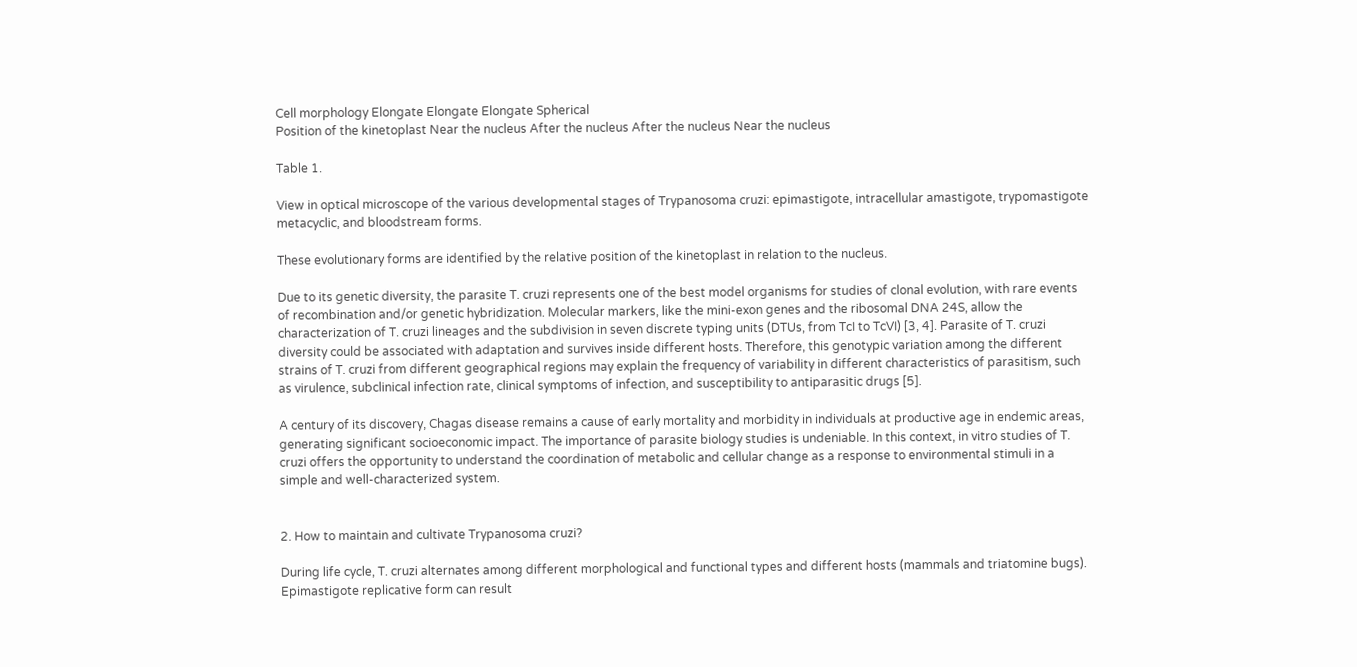Cell morphology Elongate Elongate Elongate Spherical
Position of the kinetoplast Near the nucleus After the nucleus After the nucleus Near the nucleus

Table 1.

View in optical microscope of the various developmental stages of Trypanosoma cruzi: epimastigote, intracellular amastigote, trypomastigote metacyclic, and bloodstream forms.

These evolutionary forms are identified by the relative position of the kinetoplast in relation to the nucleus.

Due to its genetic diversity, the parasite T. cruzi represents one of the best model organisms for studies of clonal evolution, with rare events of recombination and/or genetic hybridization. Molecular markers, like the mini-exon genes and the ribosomal DNA 24S, allow the characterization of T. cruzi lineages and the subdivision in seven discrete typing units (DTUs, from TcI to TcVI) [3, 4]. Parasite of T. cruzi diversity could be associated with adaptation and survives inside different hosts. Therefore, this genotypic variation among the different strains of T. cruzi from different geographical regions may explain the frequency of variability in different characteristics of parasitism, such as virulence, subclinical infection rate, clinical symptoms of infection, and susceptibility to antiparasitic drugs [5].

A century of its discovery, Chagas disease remains a cause of early mortality and morbidity in individuals at productive age in endemic areas, generating significant socioeconomic impact. The importance of parasite biology studies is undeniable. In this context, in vitro studies of T. cruzi offers the opportunity to understand the coordination of metabolic and cellular change as a response to environmental stimuli in a simple and well-characterized system.


2. How to maintain and cultivate Trypanosoma cruzi?

During life cycle, T. cruzi alternates among different morphological and functional types and different hosts (mammals and triatomine bugs). Epimastigote replicative form can result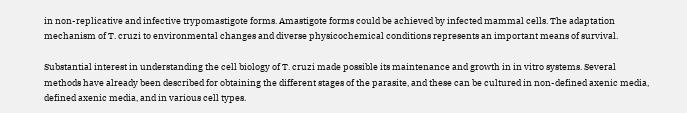in non-replicative and infective trypomastigote forms. Amastigote forms could be achieved by infected mammal cells. The adaptation mechanism of T. cruzi to environmental changes and diverse physicochemical conditions represents an important means of survival.

Substantial interest in understanding the cell biology of T. cruzi made possible its maintenance and growth in in vitro systems. Several methods have already been described for obtaining the different stages of the parasite, and these can be cultured in non-defined axenic media, defined axenic media, and in various cell types.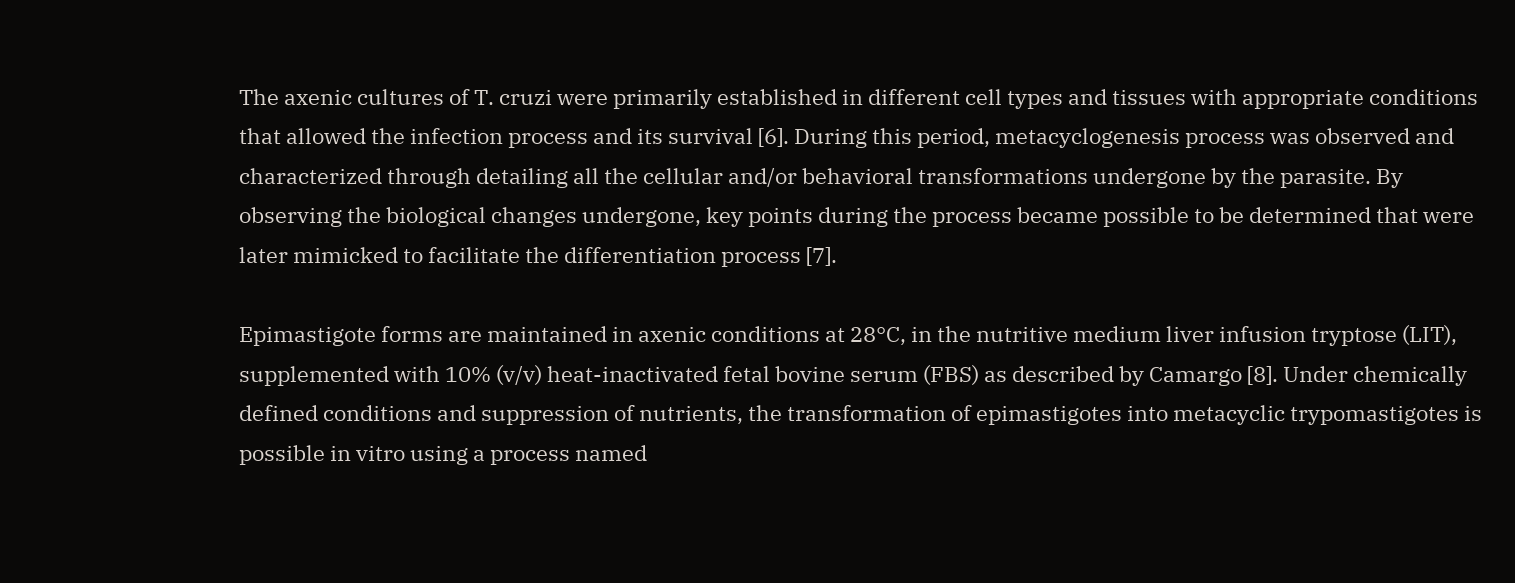The axenic cultures of T. cruzi were primarily established in different cell types and tissues with appropriate conditions that allowed the infection process and its survival [6]. During this period, metacyclogenesis process was observed and characterized through detailing all the cellular and/or behavioral transformations undergone by the parasite. By observing the biological changes undergone, key points during the process became possible to be determined that were later mimicked to facilitate the differentiation process [7].

Epimastigote forms are maintained in axenic conditions at 28°C, in the nutritive medium liver infusion tryptose (LIT), supplemented with 10% (v/v) heat-inactivated fetal bovine serum (FBS) as described by Camargo [8]. Under chemically defined conditions and suppression of nutrients, the transformation of epimastigotes into metacyclic trypomastigotes is possible in vitro using a process named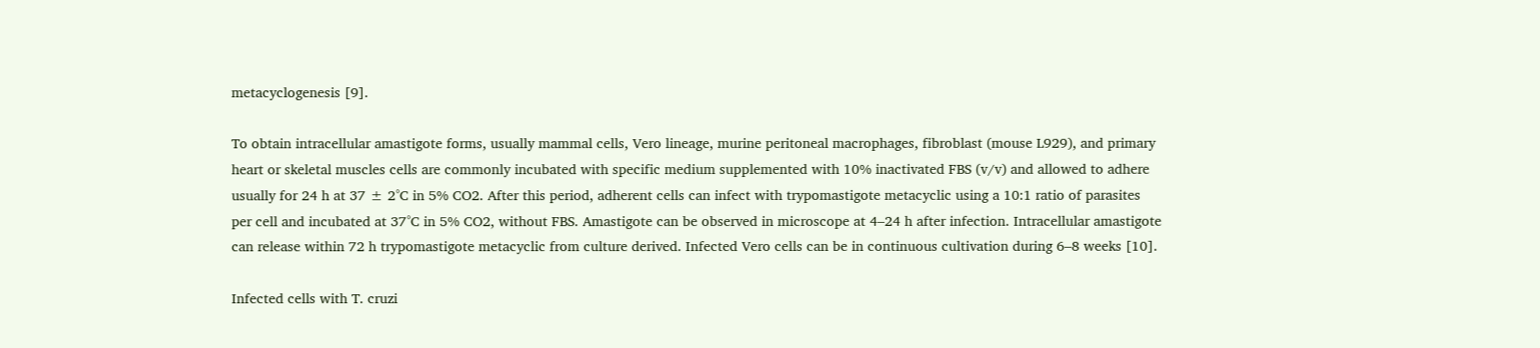metacyclogenesis [9].

To obtain intracellular amastigote forms, usually mammal cells, Vero lineage, murine peritoneal macrophages, fibroblast (mouse L929), and primary heart or skeletal muscles cells are commonly incubated with specific medium supplemented with 10% inactivated FBS (v/v) and allowed to adhere usually for 24 h at 37 ± 2°C in 5% CO2. After this period, adherent cells can infect with trypomastigote metacyclic using a 10:1 ratio of parasites per cell and incubated at 37°C in 5% CO2, without FBS. Amastigote can be observed in microscope at 4–24 h after infection. Intracellular amastigote can release within 72 h trypomastigote metacyclic from culture derived. Infected Vero cells can be in continuous cultivation during 6–8 weeks [10].

Infected cells with T. cruzi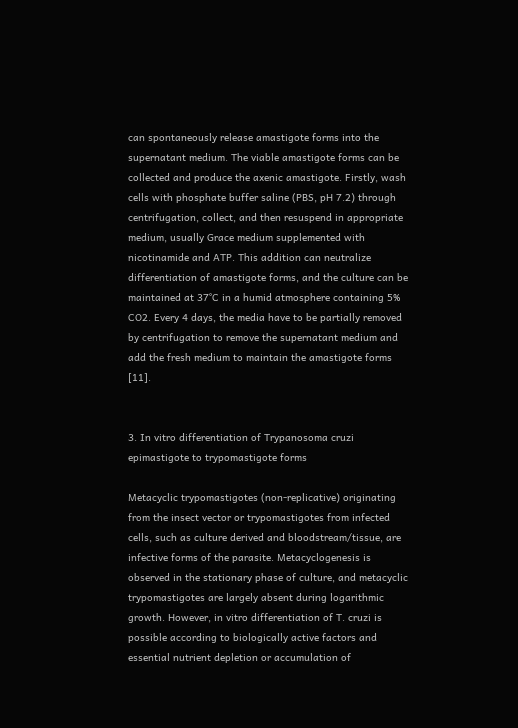can spontaneously release amastigote forms into the supernatant medium. The viable amastigote forms can be collected and produce the axenic amastigote. Firstly, wash cells with phosphate buffer saline (PBS, pH 7.2) through centrifugation, collect, and then resuspend in appropriate medium, usually Grace medium supplemented with nicotinamide and ATP. This addition can neutralize differentiation of amastigote forms, and the culture can be maintained at 37°C in a humid atmosphere containing 5% CO2. Every 4 days, the media have to be partially removed by centrifugation to remove the supernatant medium and add the fresh medium to maintain the amastigote forms [11].


3. In vitro differentiation of Trypanosoma cruzi epimastigote to trypomastigote forms

Metacyclic trypomastigotes (non-replicative) originating from the insect vector or trypomastigotes from infected cells, such as culture derived and bloodstream/tissue, are infective forms of the parasite. Metacyclogenesis is observed in the stationary phase of culture, and metacyclic trypomastigotes are largely absent during logarithmic growth. However, in vitro differentiation of T. cruzi is possible according to biologically active factors and essential nutrient depletion or accumulation of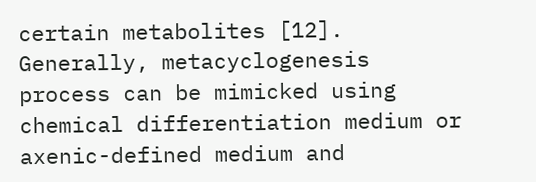certain metabolites [12]. Generally, metacyclogenesis process can be mimicked using chemical differentiation medium or axenic-defined medium and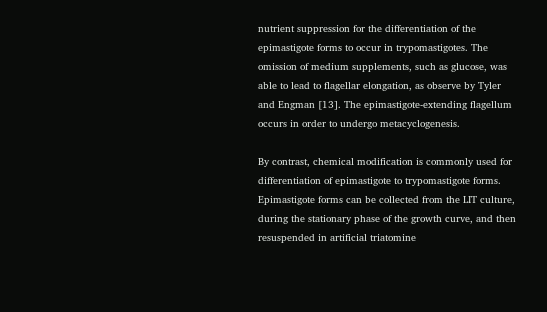nutrient suppression for the differentiation of the epimastigote forms to occur in trypomastigotes. The omission of medium supplements, such as glucose, was able to lead to flagellar elongation, as observe by Tyler and Engman [13]. The epimastigote-extending flagellum occurs in order to undergo metacyclogenesis.

By contrast, chemical modification is commonly used for differentiation of epimastigote to trypomastigote forms. Epimastigote forms can be collected from the LIT culture, during the stationary phase of the growth curve, and then resuspended in artificial triatomine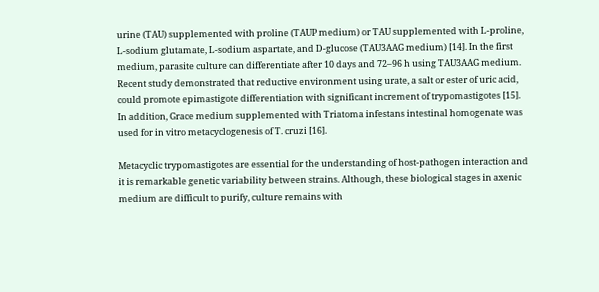urine (TAU) supplemented with proline (TAUP medium) or TAU supplemented with L-proline, L-sodium glutamate, L-sodium aspartate, and D-glucose (TAU3AAG medium) [14]. In the first medium, parasite culture can differentiate after 10 days and 72–96 h using TAU3AAG medium. Recent study demonstrated that reductive environment using urate, a salt or ester of uric acid, could promote epimastigote differentiation with significant increment of trypomastigotes [15]. In addition, Grace medium supplemented with Triatoma infestans intestinal homogenate was used for in vitro metacyclogenesis of T. cruzi [16].

Metacyclic trypomastigotes are essential for the understanding of host-pathogen interaction and it is remarkable genetic variability between strains. Although, these biological stages in axenic medium are difficult to purify, culture remains with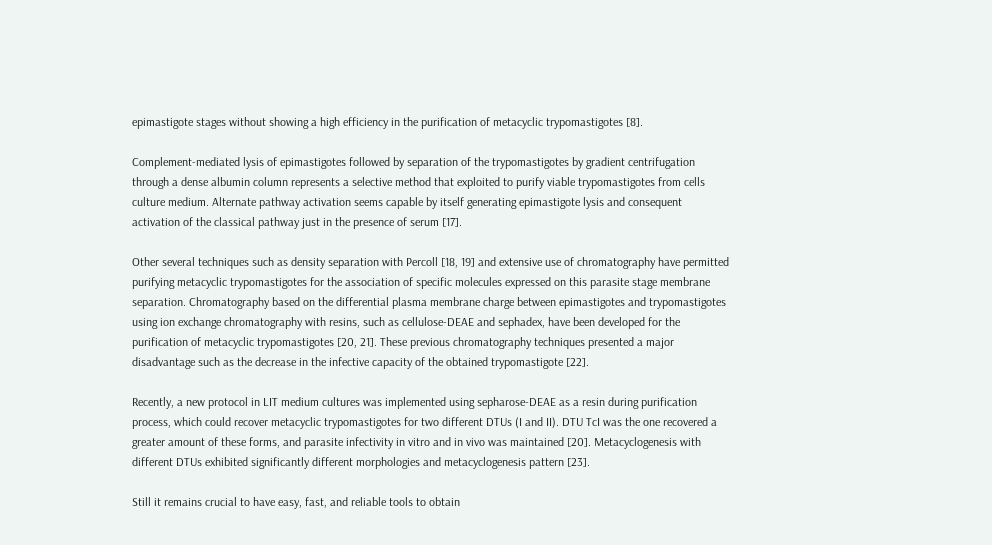epimastigote stages without showing a high efficiency in the purification of metacyclic trypomastigotes [8].

Complement-mediated lysis of epimastigotes followed by separation of the trypomastigotes by gradient centrifugation through a dense albumin column represents a selective method that exploited to purify viable trypomastigotes from cells culture medium. Alternate pathway activation seems capable by itself generating epimastigote lysis and consequent activation of the classical pathway just in the presence of serum [17].

Other several techniques such as density separation with Percoll [18, 19] and extensive use of chromatography have permitted purifying metacyclic trypomastigotes for the association of specific molecules expressed on this parasite stage membrane separation. Chromatography based on the differential plasma membrane charge between epimastigotes and trypomastigotes using ion exchange chromatography with resins, such as cellulose-DEAE and sephadex, have been developed for the purification of metacyclic trypomastigotes [20, 21]. These previous chromatography techniques presented a major disadvantage such as the decrease in the infective capacity of the obtained trypomastigote [22].

Recently, a new protocol in LIT medium cultures was implemented using sepharose-DEAE as a resin during purification process, which could recover metacyclic trypomastigotes for two different DTUs (I and II). DTU TcI was the one recovered a greater amount of these forms, and parasite infectivity in vitro and in vivo was maintained [20]. Metacyclogenesis with different DTUs exhibited significantly different morphologies and metacyclogenesis pattern [23].

Still it remains crucial to have easy, fast, and reliable tools to obtain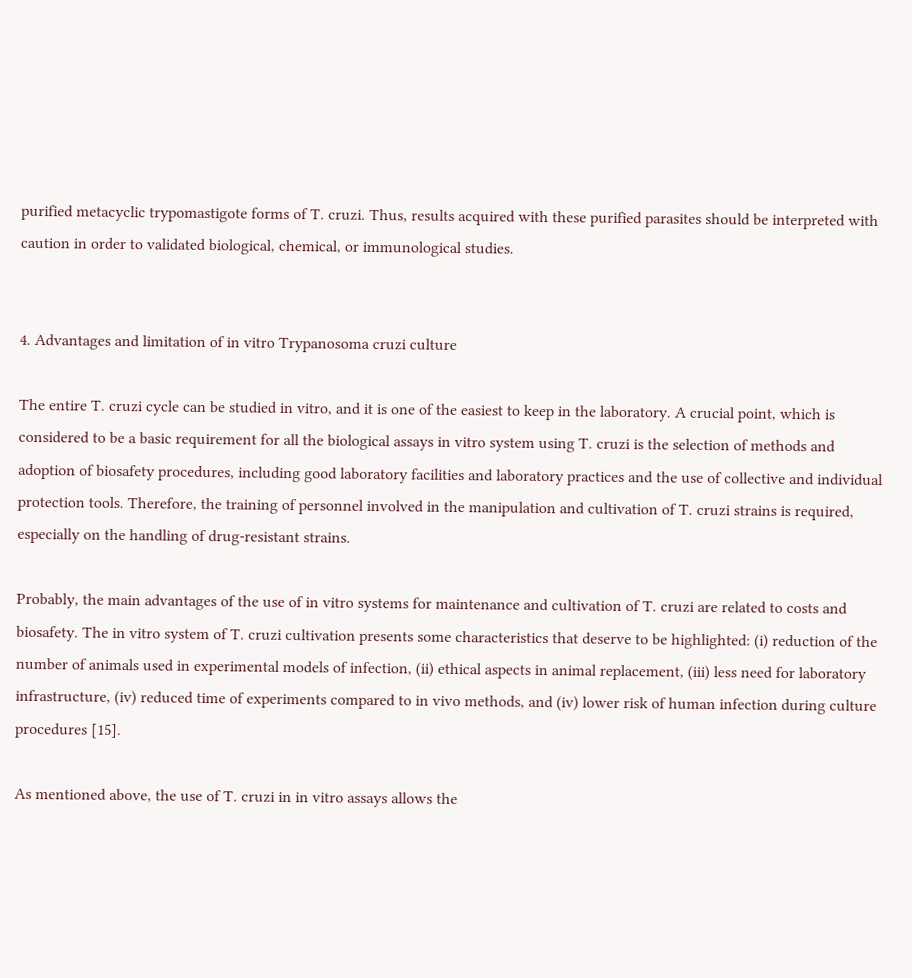purified metacyclic trypomastigote forms of T. cruzi. Thus, results acquired with these purified parasites should be interpreted with caution in order to validated biological, chemical, or immunological studies.


4. Advantages and limitation of in vitro Trypanosoma cruzi culture

The entire T. cruzi cycle can be studied in vitro, and it is one of the easiest to keep in the laboratory. A crucial point, which is considered to be a basic requirement for all the biological assays in vitro system using T. cruzi is the selection of methods and adoption of biosafety procedures, including good laboratory facilities and laboratory practices and the use of collective and individual protection tools. Therefore, the training of personnel involved in the manipulation and cultivation of T. cruzi strains is required, especially on the handling of drug-resistant strains.

Probably, the main advantages of the use of in vitro systems for maintenance and cultivation of T. cruzi are related to costs and biosafety. The in vitro system of T. cruzi cultivation presents some characteristics that deserve to be highlighted: (i) reduction of the number of animals used in experimental models of infection, (ii) ethical aspects in animal replacement, (iii) less need for laboratory infrastructure, (iv) reduced time of experiments compared to in vivo methods, and (iv) lower risk of human infection during culture procedures [15].

As mentioned above, the use of T. cruzi in in vitro assays allows the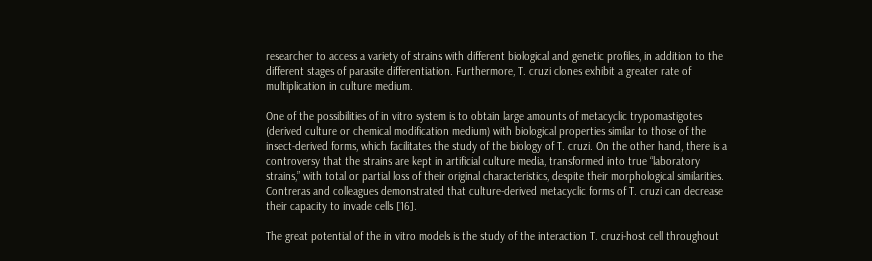researcher to access a variety of strains with different biological and genetic profiles, in addition to the different stages of parasite differentiation. Furthermore, T. cruzi clones exhibit a greater rate of multiplication in culture medium.

One of the possibilities of in vitro system is to obtain large amounts of metacyclic trypomastigotes (derived culture or chemical modification medium) with biological properties similar to those of the insect-derived forms, which facilitates the study of the biology of T. cruzi. On the other hand, there is a controversy that the strains are kept in artificial culture media, transformed into true “laboratory strains,” with total or partial loss of their original characteristics, despite their morphological similarities. Contreras and colleagues demonstrated that culture-derived metacyclic forms of T. cruzi can decrease their capacity to invade cells [16].

The great potential of the in vitro models is the study of the interaction T. cruzi-host cell throughout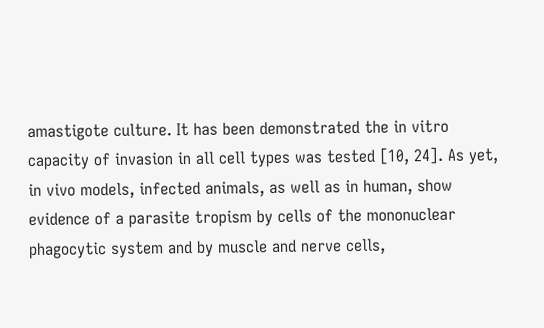amastigote culture. It has been demonstrated the in vitro capacity of invasion in all cell types was tested [10, 24]. As yet, in vivo models, infected animals, as well as in human, show evidence of a parasite tropism by cells of the mononuclear phagocytic system and by muscle and nerve cells,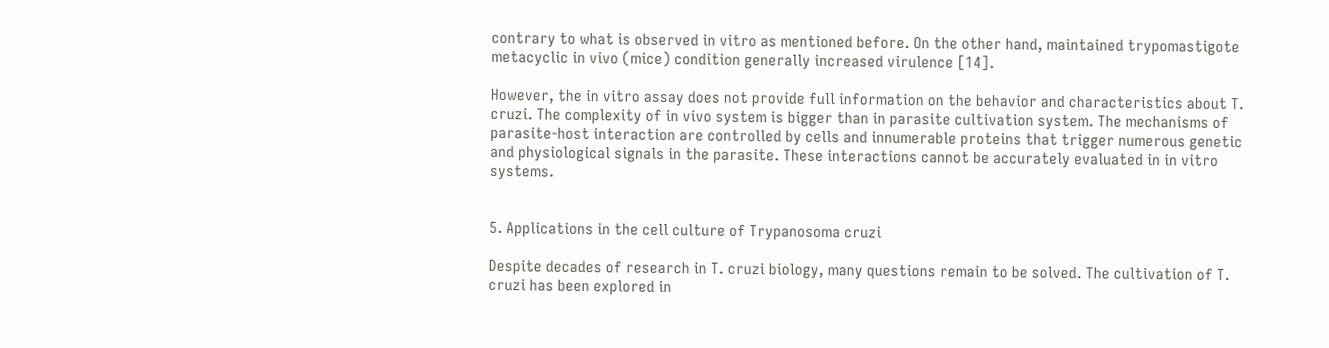contrary to what is observed in vitro as mentioned before. On the other hand, maintained trypomastigote metacyclic in vivo (mice) condition generally increased virulence [14].

However, the in vitro assay does not provide full information on the behavior and characteristics about T. cruzi. The complexity of in vivo system is bigger than in parasite cultivation system. The mechanisms of parasite-host interaction are controlled by cells and innumerable proteins that trigger numerous genetic and physiological signals in the parasite. These interactions cannot be accurately evaluated in in vitro systems.


5. Applications in the cell culture of Trypanosoma cruzi

Despite decades of research in T. cruzi biology, many questions remain to be solved. The cultivation of T. cruzi has been explored in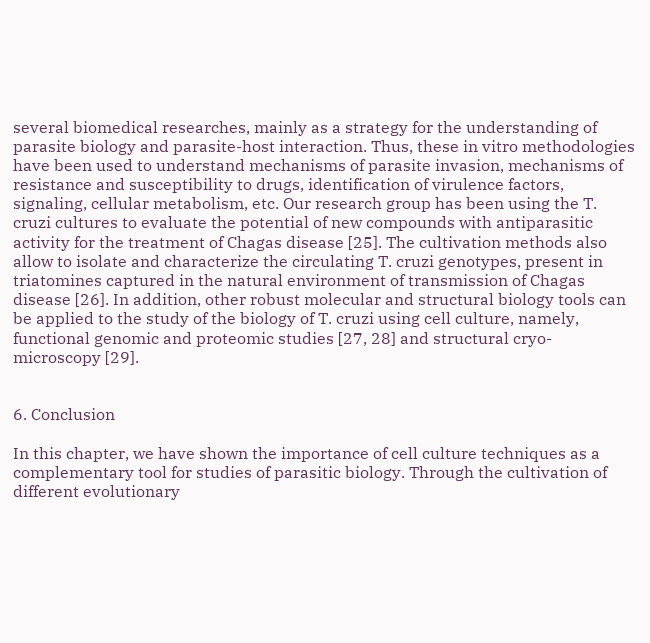several biomedical researches, mainly as a strategy for the understanding of parasite biology and parasite-host interaction. Thus, these in vitro methodologies have been used to understand mechanisms of parasite invasion, mechanisms of resistance and susceptibility to drugs, identification of virulence factors, signaling, cellular metabolism, etc. Our research group has been using the T. cruzi cultures to evaluate the potential of new compounds with antiparasitic activity for the treatment of Chagas disease [25]. The cultivation methods also allow to isolate and characterize the circulating T. cruzi genotypes, present in triatomines captured in the natural environment of transmission of Chagas disease [26]. In addition, other robust molecular and structural biology tools can be applied to the study of the biology of T. cruzi using cell culture, namely, functional genomic and proteomic studies [27, 28] and structural cryo-microscopy [29].


6. Conclusion

In this chapter, we have shown the importance of cell culture techniques as a complementary tool for studies of parasitic biology. Through the cultivation of different evolutionary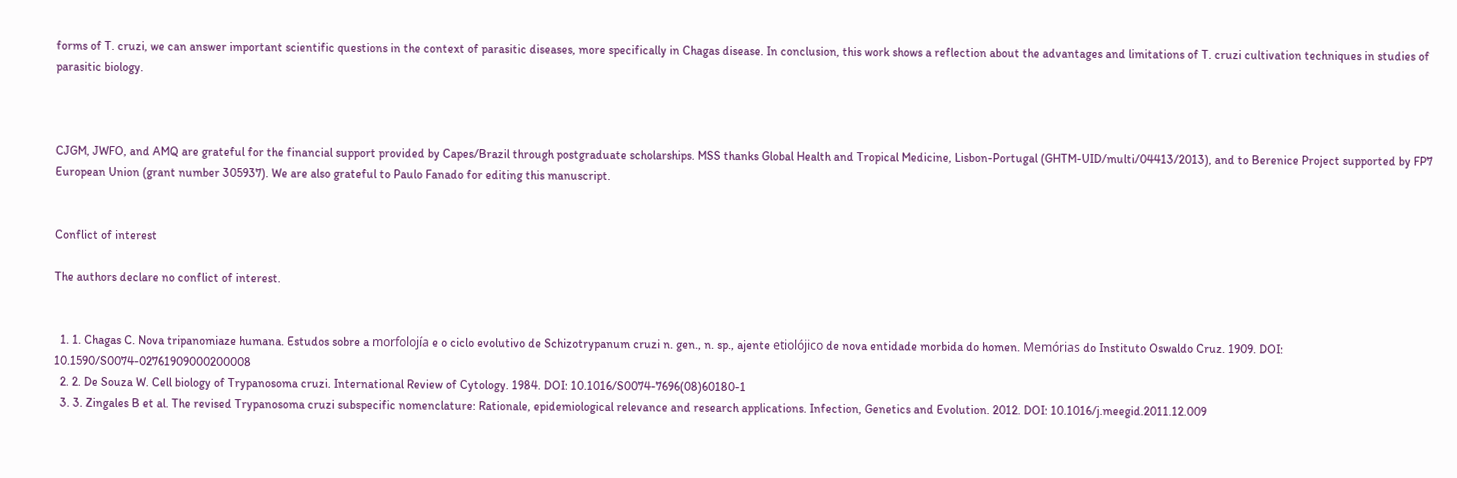forms of T. cruzi, we can answer important scientific questions in the context of parasitic diseases, more specifically in Chagas disease. In conclusion, this work shows a reflection about the advantages and limitations of T. cruzi cultivation techniques in studies of parasitic biology.



CJGM, JWFO, and AMQ are grateful for the financial support provided by Capes/Brazil through postgraduate scholarships. MSS thanks Global Health and Tropical Medicine, Lisbon-Portugal (GHTM-UID/multi/04413/2013), and to Berenice Project supported by FP7 European Union (grant number 305937). We are also grateful to Paulo Fanado for editing this manuscript.


Conflict of interest

The authors declare no conflict of interest.


  1. 1. Chagas C. Nova tripanomiaze humana. Estudos sobre a morfolojía e o ciclo evolutivo de Schizotrypanum cruzi n. gen., n. sp., ajente etiolójico de nova entidade morbida do homen. Memórias do Instituto Oswaldo Cruz. 1909. DOI: 10.1590/S0074-02761909000200008
  2. 2. De Souza W. Cell biology of Trypanosoma cruzi. International Review of Cytology. 1984. DOI: 10.1016/S0074-7696(08)60180-1
  3. 3. Zingales B et al. The revised Trypanosoma cruzi subspecific nomenclature: Rationale, epidemiological relevance and research applications. Infection, Genetics and Evolution. 2012. DOI: 10.1016/j.meegid.2011.12.009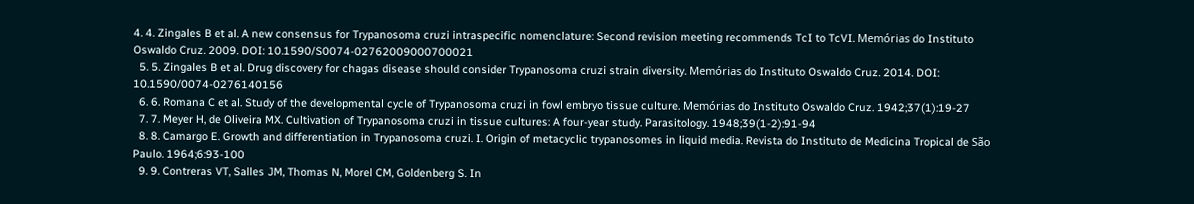4. 4. Zingales B et al. A new consensus for Trypanosoma cruzi intraspecific nomenclature: Second revision meeting recommends TcI to TcVI. Memórias do Instituto Oswaldo Cruz. 2009. DOI: 10.1590/S0074-02762009000700021
  5. 5. Zingales B et al. Drug discovery for chagas disease should consider Trypanosoma cruzi strain diversity. Memórias do Instituto Oswaldo Cruz. 2014. DOI: 10.1590/0074-0276140156
  6. 6. Romana C et al. Study of the developmental cycle of Trypanosoma cruzi in fowl embryo tissue culture. Memórias do Instituto Oswaldo Cruz. 1942;37(1):19-27
  7. 7. Meyer H, de Oliveira MX. Cultivation of Trypanosoma cruzi in tissue cultures: A four-year study. Parasitology. 1948;39(1-2):91-94
  8. 8. Camargo E. Growth and differentiation in Trypanosoma cruzi. I. Origin of metacyclic trypanosomes in liquid media. Revista do Instituto de Medicina Tropical de São Paulo. 1964;6:93-100
  9. 9. Contreras VT, Salles JM, Thomas N, Morel CM, Goldenberg S. In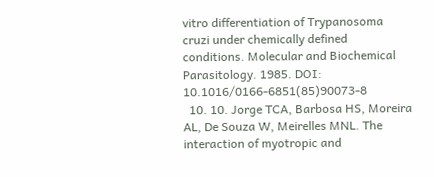vitro differentiation of Trypanosoma cruzi under chemically defined conditions. Molecular and Biochemical Parasitology. 1985. DOI: 10.1016/0166-6851(85)90073-8
  10. 10. Jorge TCA, Barbosa HS, Moreira AL, De Souza W, Meirelles MNL. The interaction of myotropic and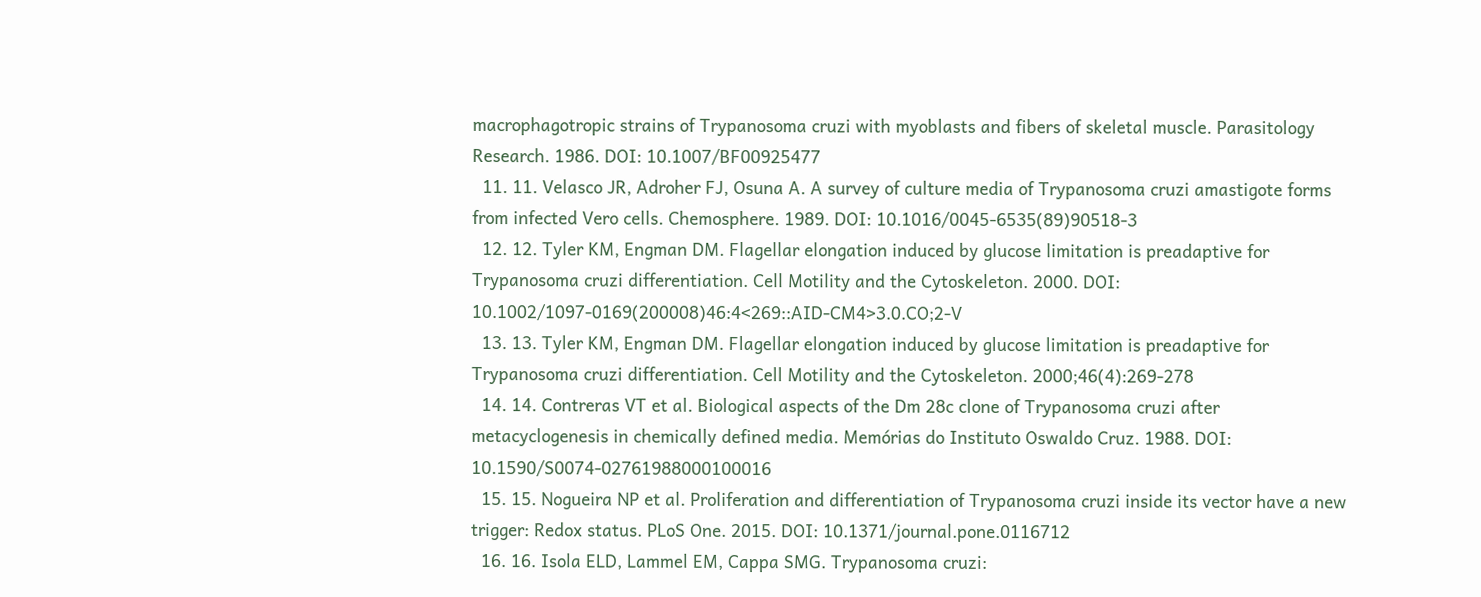macrophagotropic strains of Trypanosoma cruzi with myoblasts and fibers of skeletal muscle. Parasitology Research. 1986. DOI: 10.1007/BF00925477
  11. 11. Velasco JR, Adroher FJ, Osuna A. A survey of culture media of Trypanosoma cruzi amastigote forms from infected Vero cells. Chemosphere. 1989. DOI: 10.1016/0045-6535(89)90518-3
  12. 12. Tyler KM, Engman DM. Flagellar elongation induced by glucose limitation is preadaptive for Trypanosoma cruzi differentiation. Cell Motility and the Cytoskeleton. 2000. DOI: 10.1002/1097-0169(200008)46:4<269::AID-CM4>3.0.CO;2-V
  13. 13. Tyler KM, Engman DM. Flagellar elongation induced by glucose limitation is preadaptive for Trypanosoma cruzi differentiation. Cell Motility and the Cytoskeleton. 2000;46(4):269-278
  14. 14. Contreras VT et al. Biological aspects of the Dm 28c clone of Trypanosoma cruzi after metacyclogenesis in chemically defined media. Memórias do Instituto Oswaldo Cruz. 1988. DOI: 10.1590/S0074-02761988000100016
  15. 15. Nogueira NP et al. Proliferation and differentiation of Trypanosoma cruzi inside its vector have a new trigger: Redox status. PLoS One. 2015. DOI: 10.1371/journal.pone.0116712
  16. 16. Isola ELD, Lammel EM, Cappa SMG. Trypanosoma cruzi: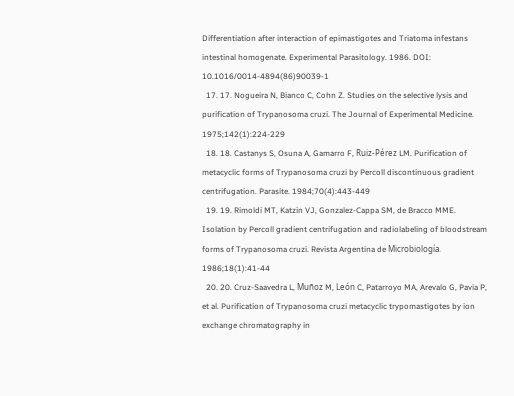Differentiation after interaction of epimastigotes and Triatoma infestans intestinal homogenate. Experimental Parasitology. 1986. DOI: 10.1016/0014-4894(86)90039-1
  17. 17. Nogueira N, Bianco C, Cohn Z. Studies on the selective lysis and purification of Trypanosoma cruzi. The Journal of Experimental Medicine. 1975;142(1):224-229
  18. 18. Castanys S, Osuna A, Gamarro F, Ruiz-Pérez LM. Purification of metacyclic forms of Trypanosoma cruzi by Percoll discontinuous gradient centrifugation. Parasite. 1984;70(4):443-449
  19. 19. Rimoldi MT, Katzin VJ, Gonzalez-Cappa SM, de Bracco MME. Isolation by Percoll gradient centrifugation and radiolabeling of bloodstream forms of Trypanosoma cruzi. Revista Argentina de Microbiología. 1986;18(1):41-44
  20. 20. Cruz-Saavedra L, Muñoz M, León C, Patarroyo MA, Arevalo G, Pavia P, et al. Purification of Trypanosoma cruzi metacyclic trypomastigotes by ion exchange chromatography in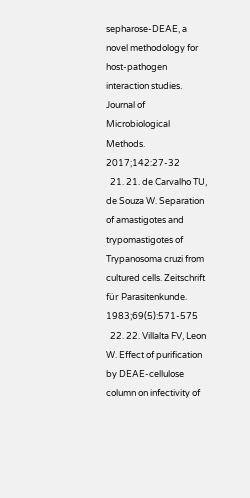sepharose-DEAE, a novel methodology for host-pathogen interaction studies. Journal of Microbiological Methods. 2017;142:27-32
  21. 21. de Carvalho TU, de Souza W. Separation of amastigotes and trypomastigotes of Trypanosoma cruzi from cultured cells. Zeitschrift für Parasitenkunde. 1983;69(5):571-575
  22. 22. Villalta FV, Leon W. Effect of purification by DEAE-cellulose column on infectivity of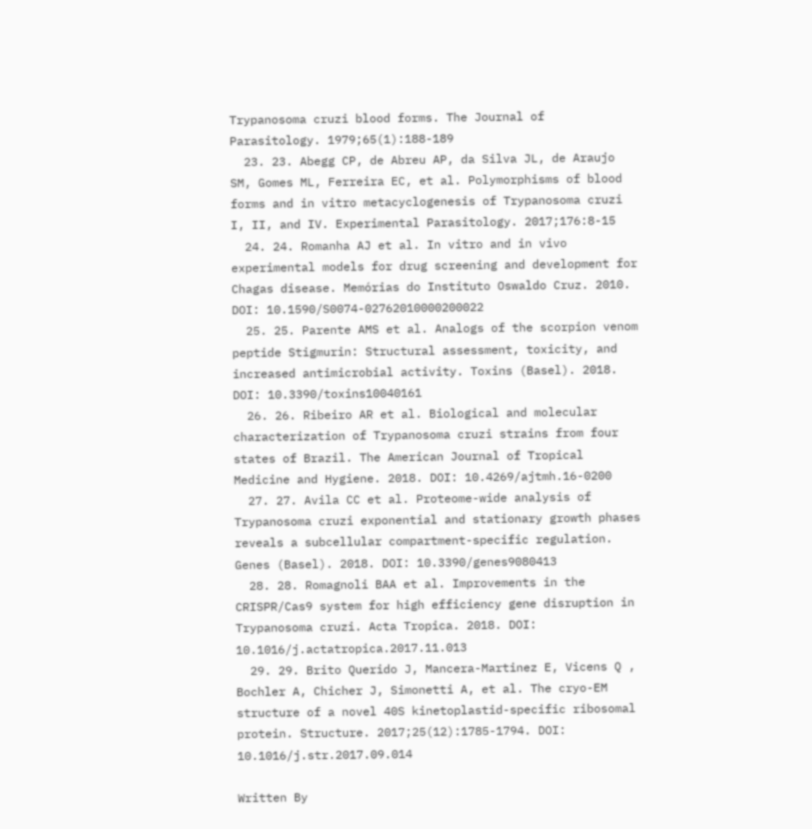Trypanosoma cruzi blood forms. The Journal of Parasitology. 1979;65(1):188-189
  23. 23. Abegg CP, de Abreu AP, da Silva JL, de Araujo SM, Gomes ML, Ferreira EC, et al. Polymorphisms of blood forms and in vitro metacyclogenesis of Trypanosoma cruzi I, II, and IV. Experimental Parasitology. 2017;176:8-15
  24. 24. Romanha AJ et al. In vitro and in vivo experimental models for drug screening and development for Chagas disease. Memórias do Instituto Oswaldo Cruz. 2010. DOI: 10.1590/S0074-02762010000200022
  25. 25. Parente AMS et al. Analogs of the scorpion venom peptide Stigmurin: Structural assessment, toxicity, and increased antimicrobial activity. Toxins (Basel). 2018. DOI: 10.3390/toxins10040161
  26. 26. Ribeiro AR et al. Biological and molecular characterization of Trypanosoma cruzi strains from four states of Brazil. The American Journal of Tropical Medicine and Hygiene. 2018. DOI: 10.4269/ajtmh.16-0200
  27. 27. Avila CC et al. Proteome-wide analysis of Trypanosoma cruzi exponential and stationary growth phases reveals a subcellular compartment-specific regulation. Genes (Basel). 2018. DOI: 10.3390/genes9080413
  28. 28. Romagnoli BAA et al. Improvements in the CRISPR/Cas9 system for high efficiency gene disruption in Trypanosoma cruzi. Acta Tropica. 2018. DOI: 10.1016/j.actatropica.2017.11.013
  29. 29. Brito Querido J, Mancera-Martinez E, Vicens Q , Bochler A, Chicher J, Simonetti A, et al. The cryo-EM structure of a novel 40S kinetoplastid-specific ribosomal protein. Structure. 2017;25(12):1785-1794. DOI: 10.1016/j.str.2017.09.014

Written By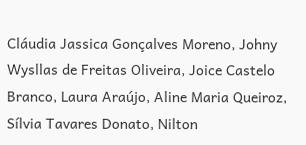Cláudia Jassica Gonçalves Moreno, Johny Wysllas de Freitas Oliveira, Joice Castelo Branco, Laura Araújo, Aline Maria Queiroz, Sílvia Tavares Donato, Nilton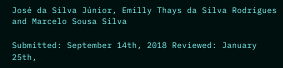José da Silva Júnior, Emilly Thays da Silva Rodrigues and Marcelo Sousa Silva

Submitted: September 14th, 2018 Reviewed: January 25th,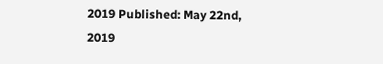2019 Published: May 22nd, 2019